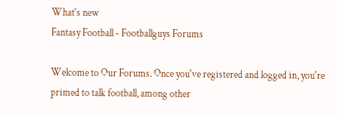What's new
Fantasy Football - Footballguys Forums

Welcome to Our Forums. Once you've registered and logged in, you're primed to talk football, among other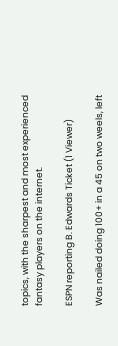topics, with the sharpest and most experienced fantasy players on the internet.

ESPN reporting B. Edwards Ticket (1 Viewer)

Was nailed doing 100+ in a 45 on two weels, left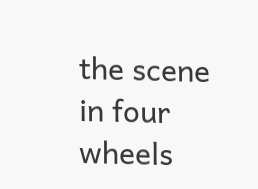the scene in four wheels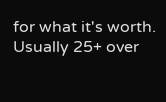for what it's worth. Usually 25+ over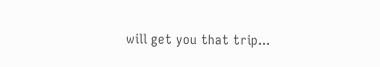will get you that trip...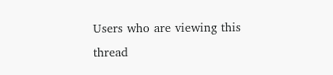Users who are viewing this thread